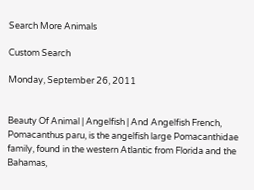Search More Animals

Custom Search

Monday, September 26, 2011


Beauty Of Animal | Angelfish | And Angelfish French, Pomacanthus paru, is the angelfish large Pomacanthidae family, found in the western Atlantic from Florida and the Bahamas,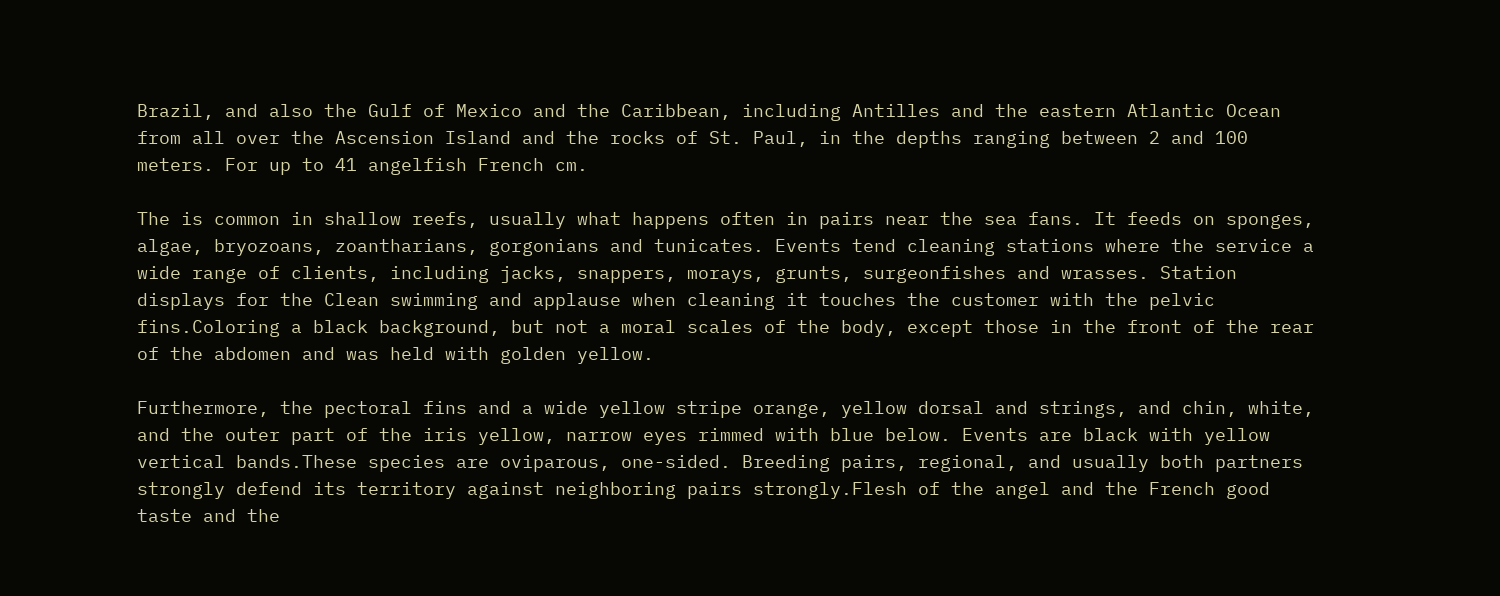Brazil, and also the Gulf of Mexico and the Caribbean, including Antilles and the eastern Atlantic Ocean from all over the Ascension Island and the rocks of St. Paul, in the depths ranging between 2 and 100 meters. For up to 41 angelfish French cm.

The is common in shallow reefs, usually what happens often in pairs near the sea fans. It feeds on sponges, algae, bryozoans, zoantharians, gorgonians and tunicates. Events tend cleaning stations where the service a wide range of clients, including jacks, snappers, morays, grunts, surgeonfishes and wrasses. Station displays for the Clean swimming and applause when cleaning it touches the customer with the pelvic fins.Coloring a black background, but not a moral scales of the body, except those in the front of the rear of the abdomen and was held with golden yellow.

Furthermore, the pectoral fins and a wide yellow stripe orange, yellow dorsal and strings, and chin, white, and the outer part of the iris yellow, narrow eyes rimmed with blue below. Events are black with yellow vertical bands.These species are oviparous, one-sided. Breeding pairs, regional, and usually both partners strongly defend its territory against neighboring pairs strongly.Flesh of the angel and the French good taste and the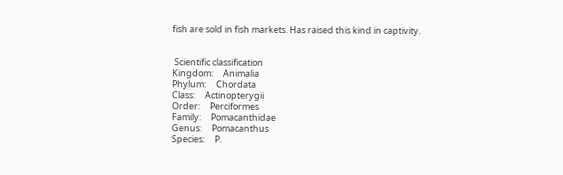fish are sold in fish markets. Has raised this kind in captivity.


 Scientific classification
Kingdom:     Animalia
Phylum:     Chordata
Class:     Actinopterygii
Order:     Perciformes
Family:     Pomacanthidae
Genus:     Pomacanthus
Species:     P.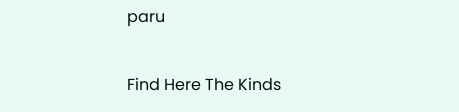paru

Find Here The Kinds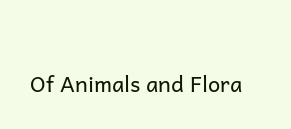Of Animals and Flora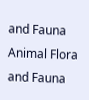and Fauna
Animal Flora and Fauna